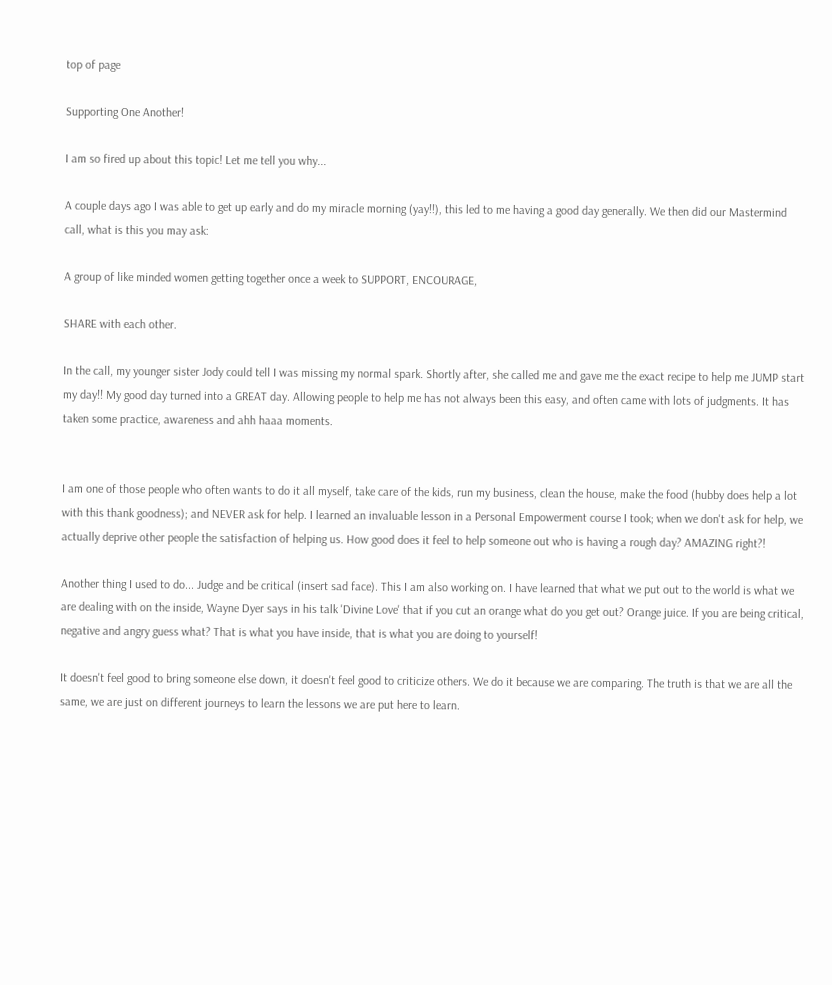top of page

Supporting One Another!

I am so fired up about this topic! Let me tell you why...

A couple days ago I was able to get up early and do my miracle morning (yay!!), this led to me having a good day generally. We then did our Mastermind call, what is this you may ask:

A group of like minded women getting together once a week to SUPPORT, ENCOURAGE,

SHARE with each other.

In the call, my younger sister Jody could tell I was missing my normal spark. Shortly after, she called me and gave me the exact recipe to help me JUMP start my day!! My good day turned into a GREAT day. Allowing people to help me has not always been this easy, and often came with lots of judgments. It has taken some practice, awareness and ahh haaa moments.


I am one of those people who often wants to do it all myself, take care of the kids, run my business, clean the house, make the food (hubby does help a lot with this thank goodness); and NEVER ask for help. I learned an invaluable lesson in a Personal Empowerment course I took; when we don't ask for help, we actually deprive other people the satisfaction of helping us. How good does it feel to help someone out who is having a rough day? AMAZING right?!

Another thing I used to do... Judge and be critical (insert sad face). This I am also working on. I have learned that what we put out to the world is what we are dealing with on the inside, Wayne Dyer says in his talk 'Divine Love' that if you cut an orange what do you get out? Orange juice. If you are being critical, negative and angry guess what? That is what you have inside, that is what you are doing to yourself!

It doesn't feel good to bring someone else down, it doesn't feel good to criticize others. We do it because we are comparing. The truth is that we are all the same, we are just on different journeys to learn the lessons we are put here to learn.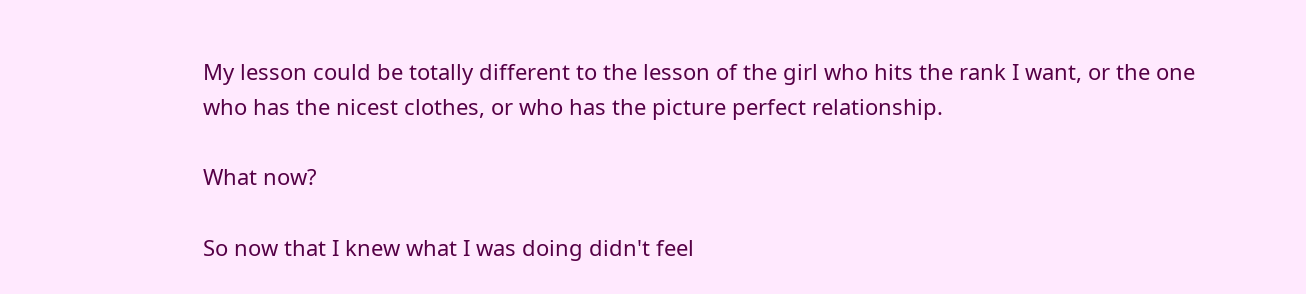My lesson could be totally different to the lesson of the girl who hits the rank I want, or the one who has the nicest clothes, or who has the picture perfect relationship.

What now?

So now that I knew what I was doing didn't feel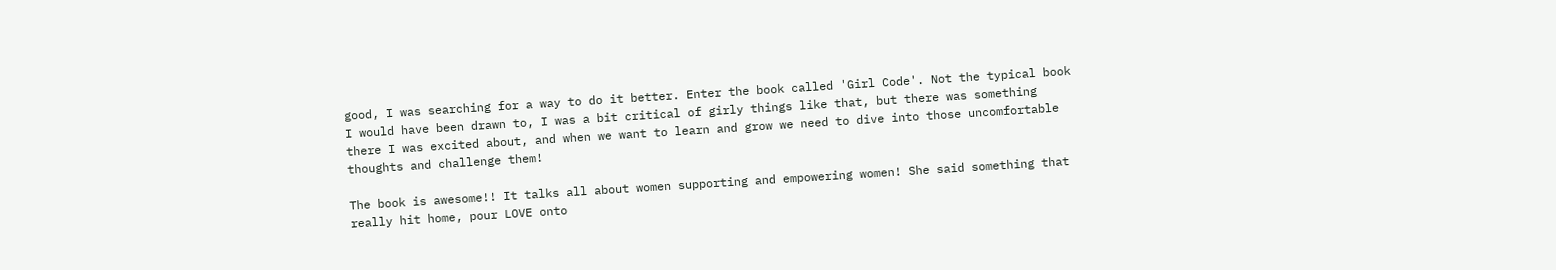good, I was searching for a way to do it better. Enter the book called 'Girl Code'. Not the typical book I would have been drawn to, I was a bit critical of girly things like that, but there was something there I was excited about, and when we want to learn and grow we need to dive into those uncomfortable thoughts and challenge them!

The book is awesome!! It talks all about women supporting and empowering women! She said something that really hit home, pour LOVE onto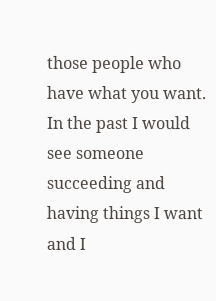those people who have what you want. In the past I would see someone succeeding and having things I want and I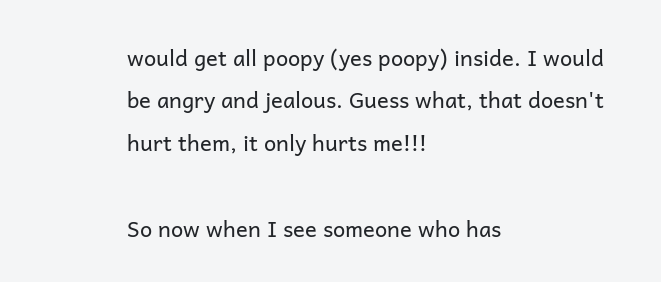would get all poopy (yes poopy) inside. I would be angry and jealous. Guess what, that doesn't hurt them, it only hurts me!!!

So now when I see someone who has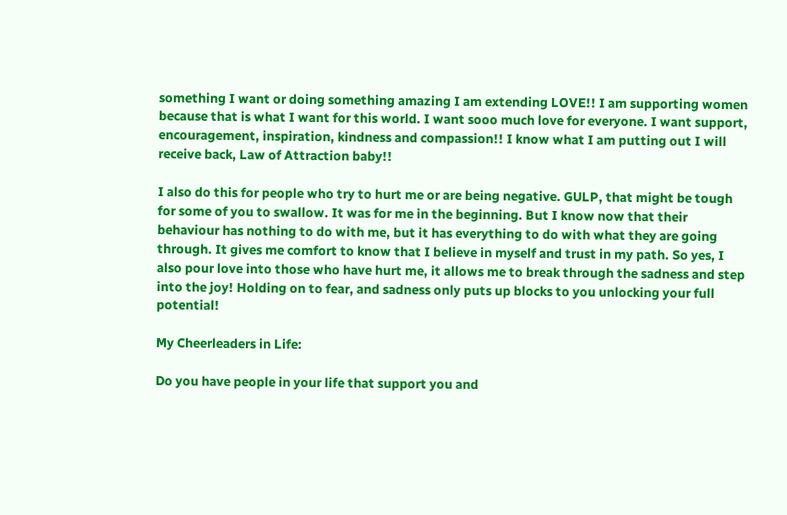something I want or doing something amazing I am extending LOVE!! I am supporting women because that is what I want for this world. I want sooo much love for everyone. I want support, encouragement, inspiration, kindness and compassion!! I know what I am putting out I will receive back, Law of Attraction baby!!

I also do this for people who try to hurt me or are being negative. GULP, that might be tough for some of you to swallow. It was for me in the beginning. But I know now that their behaviour has nothing to do with me, but it has everything to do with what they are going through. It gives me comfort to know that I believe in myself and trust in my path. So yes, I also pour love into those who have hurt me, it allows me to break through the sadness and step into the joy! Holding on to fear, and sadness only puts up blocks to you unlocking your full potential!

My Cheerleaders in Life:

Do you have people in your life that support you and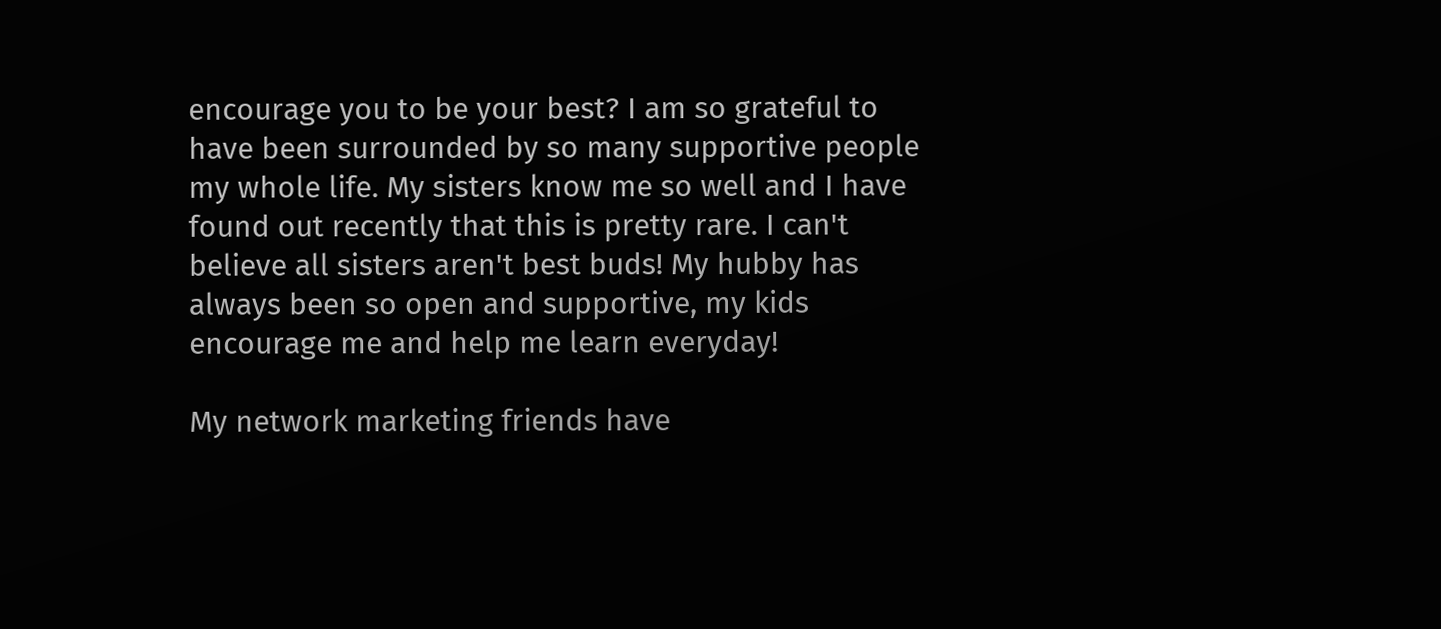encourage you to be your best? I am so grateful to have been surrounded by so many supportive people my whole life. My sisters know me so well and I have found out recently that this is pretty rare. I can't believe all sisters aren't best buds! My hubby has always been so open and supportive, my kids encourage me and help me learn everyday!

My network marketing friends have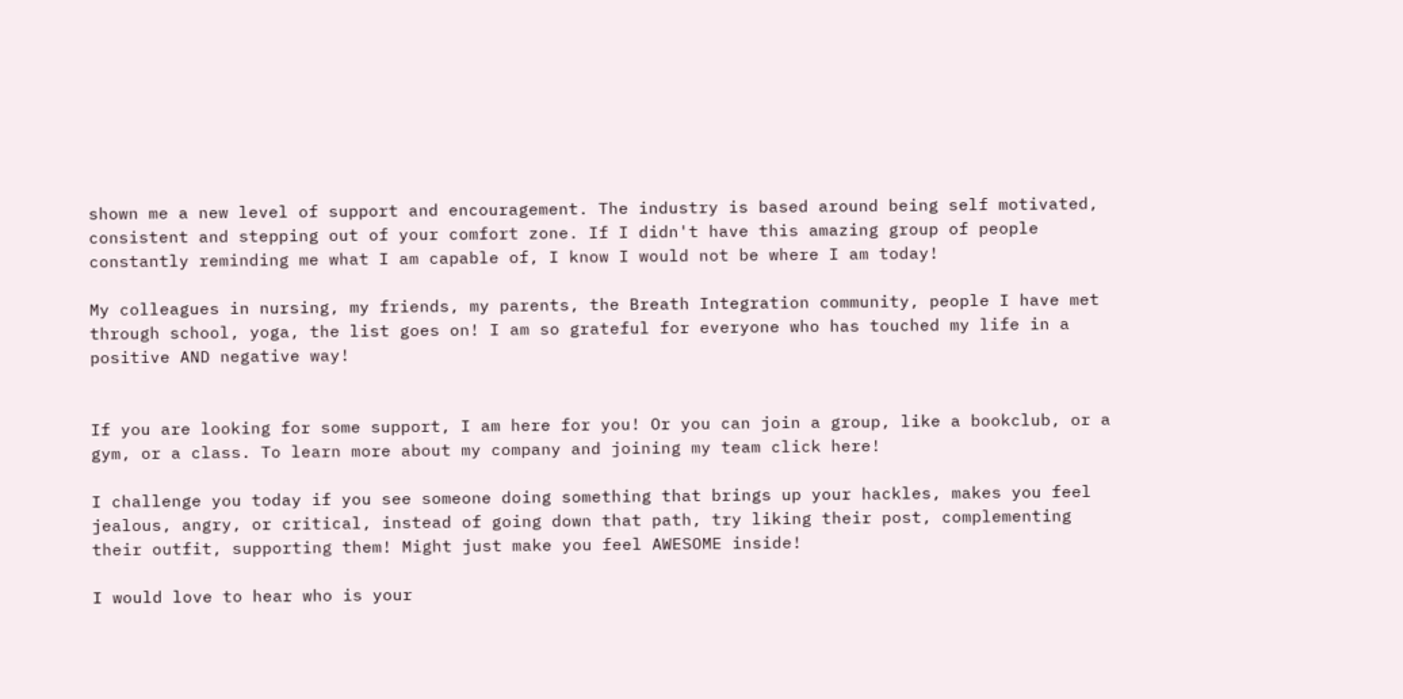shown me a new level of support and encouragement. The industry is based around being self motivated, consistent and stepping out of your comfort zone. If I didn't have this amazing group of people constantly reminding me what I am capable of, I know I would not be where I am today!

My colleagues in nursing, my friends, my parents, the Breath Integration community, people I have met through school, yoga, the list goes on! I am so grateful for everyone who has touched my life in a positive AND negative way!


If you are looking for some support, I am here for you! Or you can join a group, like a bookclub, or a gym, or a class. To learn more about my company and joining my team click here!

I challenge you today if you see someone doing something that brings up your hackles, makes you feel jealous, angry, or critical, instead of going down that path, try liking their post, complementing their outfit, supporting them! Might just make you feel AWESOME inside!

I would love to hear who is your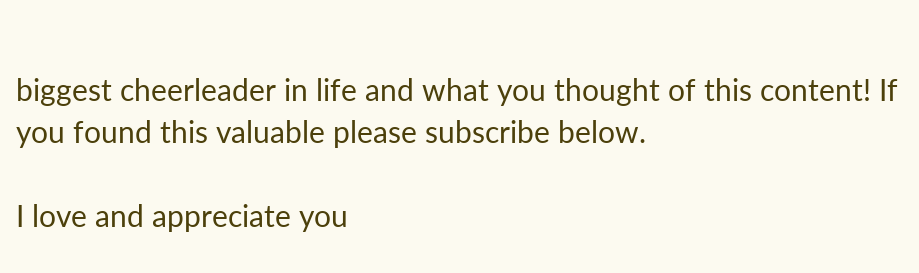biggest cheerleader in life and what you thought of this content! If you found this valuable please subscribe below.

I love and appreciate you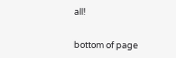all!


bottom of page